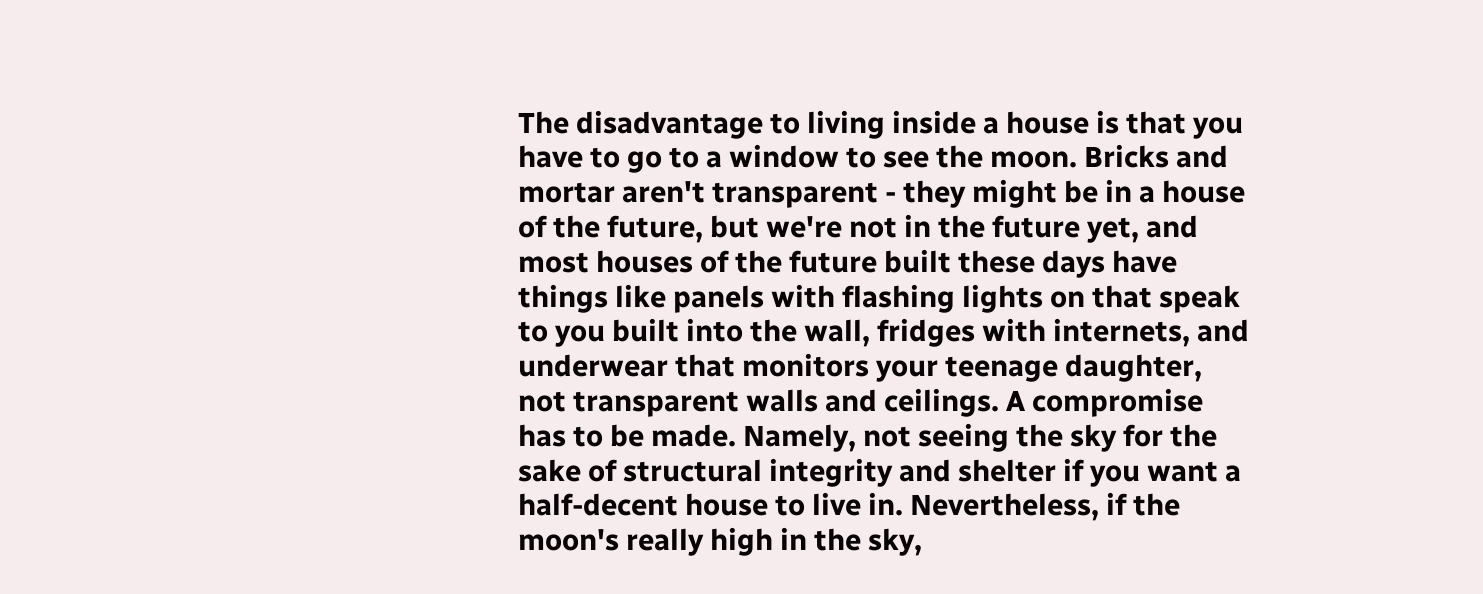The disadvantage to living inside a house is that you have to go to a window to see the moon. Bricks and mortar aren't transparent - they might be in a house of the future, but we're not in the future yet, and most houses of the future built these days have things like panels with flashing lights on that speak to you built into the wall, fridges with internets, and underwear that monitors your teenage daughter, not transparent walls and ceilings. A compromise has to be made. Namely, not seeing the sky for the sake of structural integrity and shelter if you want a half-decent house to live in. Nevertheless, if the moon's really high in the sky,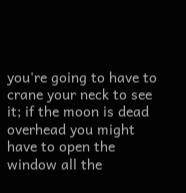you're going to have to crane your neck to see it; if the moon is dead overhead you might have to open the window all the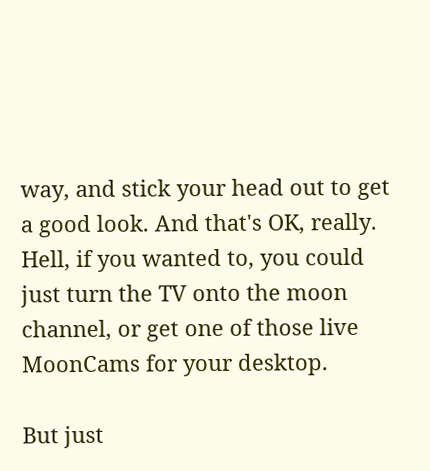way, and stick your head out to get a good look. And that's OK, really. Hell, if you wanted to, you could just turn the TV onto the moon channel, or get one of those live MoonCams for your desktop.

But just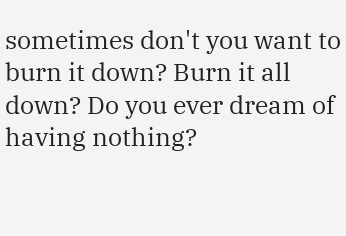sometimes don't you want to burn it down? Burn it all down? Do you ever dream of having nothing?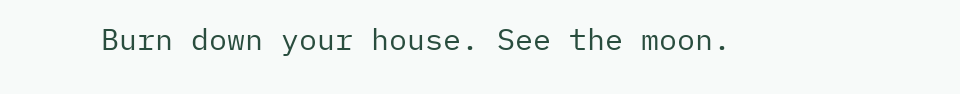Burn down your house. See the moon.